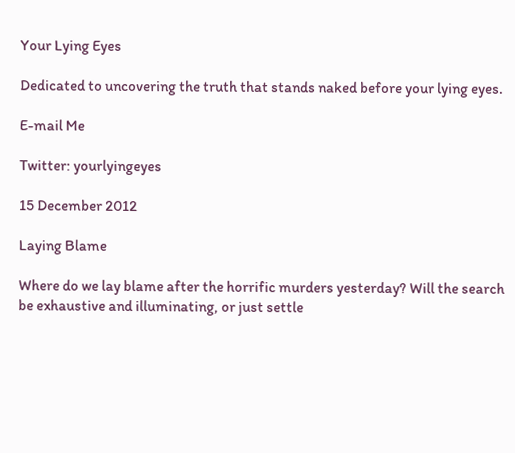Your Lying Eyes

Dedicated to uncovering the truth that stands naked before your lying eyes.

E-mail Me

Twitter: yourlyingeyes

15 December 2012

Laying Blame

Where do we lay blame after the horrific murders yesterday? Will the search be exhaustive and illuminating, or just settle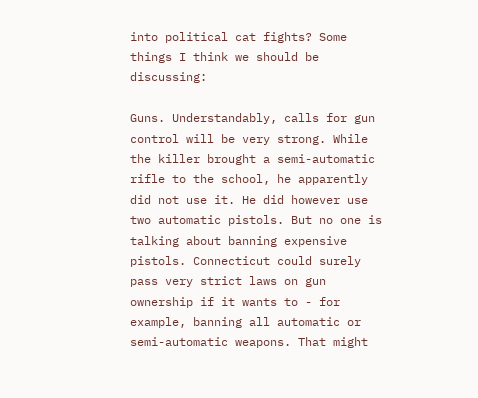into political cat fights? Some things I think we should be discussing:

Guns. Understandably, calls for gun control will be very strong. While the killer brought a semi-automatic rifle to the school, he apparently did not use it. He did however use two automatic pistols. But no one is talking about banning expensive pistols. Connecticut could surely pass very strict laws on gun ownership if it wants to - for example, banning all automatic or semi-automatic weapons. That might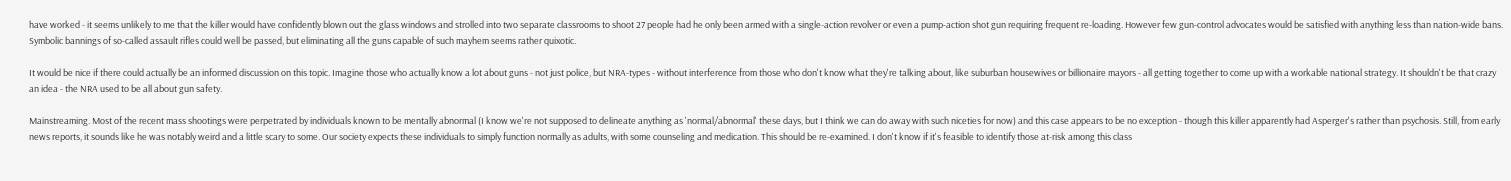have worked - it seems unlikely to me that the killer would have confidently blown out the glass windows and strolled into two separate classrooms to shoot 27 people had he only been armed with a single-action revolver or even a pump-action shot gun requiring frequent re-loading. However few gun-control advocates would be satisfied with anything less than nation-wide bans. Symbolic bannings of so-called assault rifles could well be passed, but eliminating all the guns capable of such mayhem seems rather quixotic.

It would be nice if there could actually be an informed discussion on this topic. Imagine those who actually know a lot about guns - not just police, but NRA-types - without interference from those who don't know what they're talking about, like suburban housewives or billionaire mayors - all getting together to come up with a workable national strategy. It shouldn't be that crazy an idea - the NRA used to be all about gun safety.

Mainstreaming. Most of the recent mass shootings were perpetrated by individuals known to be mentally abnormal (I know we're not supposed to delineate anything as 'normal/abnormal' these days, but I think we can do away with such niceties for now) and this case appears to be no exception - though this killer apparently had Asperger's rather than psychosis. Still, from early news reports, it sounds like he was notably weird and a little scary to some. Our society expects these individuals to simply function normally as adults, with some counseling and medication. This should be re-examined. I don't know if it's feasible to identify those at-risk among this class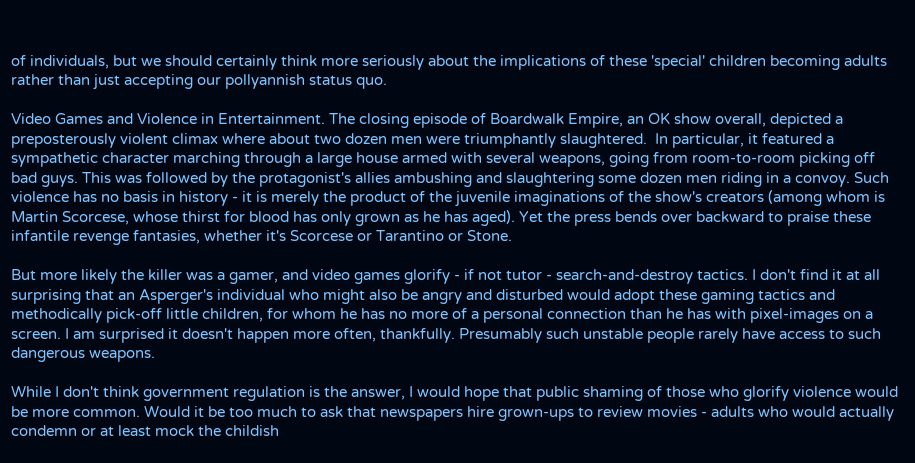of individuals, but we should certainly think more seriously about the implications of these 'special' children becoming adults rather than just accepting our pollyannish status quo.

Video Games and Violence in Entertainment. The closing episode of Boardwalk Empire, an OK show overall, depicted a preposterously violent climax where about two dozen men were triumphantly slaughtered.  In particular, it featured a sympathetic character marching through a large house armed with several weapons, going from room-to-room picking off bad guys. This was followed by the protagonist's allies ambushing and slaughtering some dozen men riding in a convoy. Such violence has no basis in history - it is merely the product of the juvenile imaginations of the show's creators (among whom is Martin Scorcese, whose thirst for blood has only grown as he has aged). Yet the press bends over backward to praise these infantile revenge fantasies, whether it's Scorcese or Tarantino or Stone.

But more likely the killer was a gamer, and video games glorify - if not tutor - search-and-destroy tactics. I don't find it at all surprising that an Asperger's individual who might also be angry and disturbed would adopt these gaming tactics and methodically pick-off little children, for whom he has no more of a personal connection than he has with pixel-images on a screen. I am surprised it doesn't happen more often, thankfully. Presumably such unstable people rarely have access to such dangerous weapons.

While I don't think government regulation is the answer, I would hope that public shaming of those who glorify violence would be more common. Would it be too much to ask that newspapers hire grown-ups to review movies - adults who would actually condemn or at least mock the childish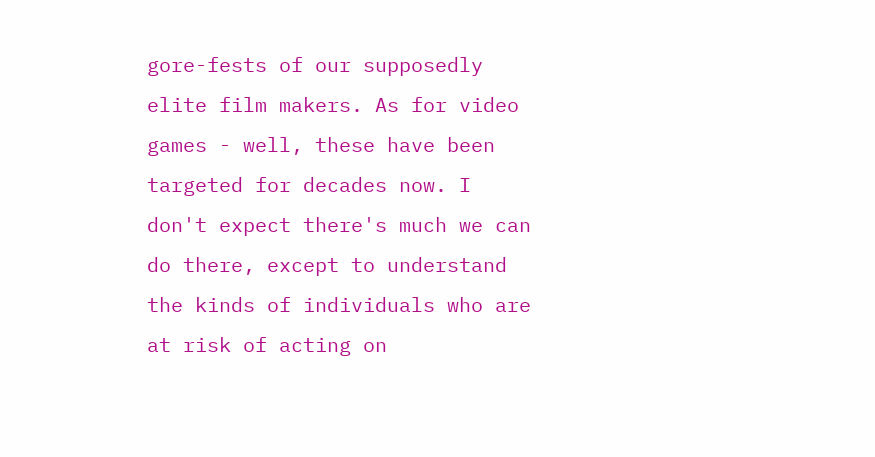gore-fests of our supposedly elite film makers. As for video games - well, these have been targeted for decades now. I don't expect there's much we can do there, except to understand the kinds of individuals who are at risk of acting on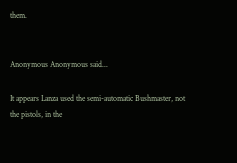them.


Anonymous Anonymous said...

It appears Lanza used the semi-automatic Bushmaster, not the pistols, in the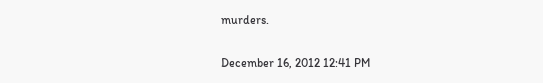murders.

December 16, 2012 12:41 PM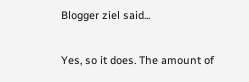Blogger ziel said...

Yes, so it does. The amount of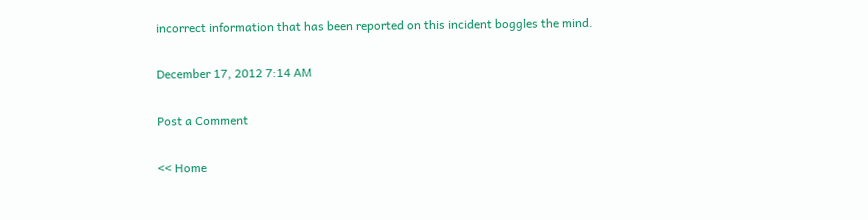incorrect information that has been reported on this incident boggles the mind.

December 17, 2012 7:14 AM

Post a Comment

<< Home